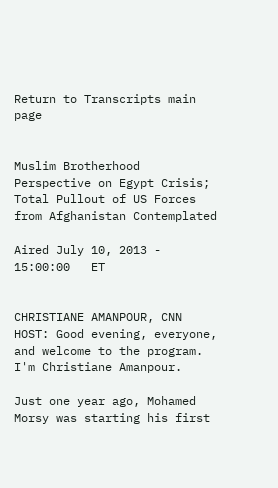Return to Transcripts main page


Muslim Brotherhood Perspective on Egypt Crisis; Total Pullout of US Forces from Afghanistan Contemplated

Aired July 10, 2013 - 15:00:00   ET


CHRISTIANE AMANPOUR, CNN HOST: Good evening, everyone, and welcome to the program. I'm Christiane Amanpour.

Just one year ago, Mohamed Morsy was starting his first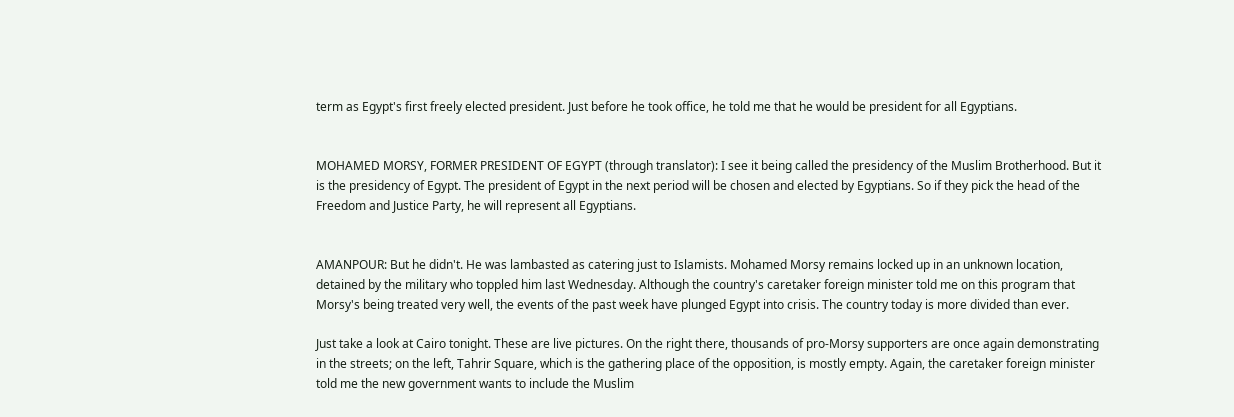term as Egypt's first freely elected president. Just before he took office, he told me that he would be president for all Egyptians.


MOHAMED MORSY, FORMER PRESIDENT OF EGYPT (through translator): I see it being called the presidency of the Muslim Brotherhood. But it is the presidency of Egypt. The president of Egypt in the next period will be chosen and elected by Egyptians. So if they pick the head of the Freedom and Justice Party, he will represent all Egyptians.


AMANPOUR: But he didn't. He was lambasted as catering just to Islamists. Mohamed Morsy remains locked up in an unknown location, detained by the military who toppled him last Wednesday. Although the country's caretaker foreign minister told me on this program that Morsy's being treated very well, the events of the past week have plunged Egypt into crisis. The country today is more divided than ever.

Just take a look at Cairo tonight. These are live pictures. On the right there, thousands of pro-Morsy supporters are once again demonstrating in the streets; on the left, Tahrir Square, which is the gathering place of the opposition, is mostly empty. Again, the caretaker foreign minister told me the new government wants to include the Muslim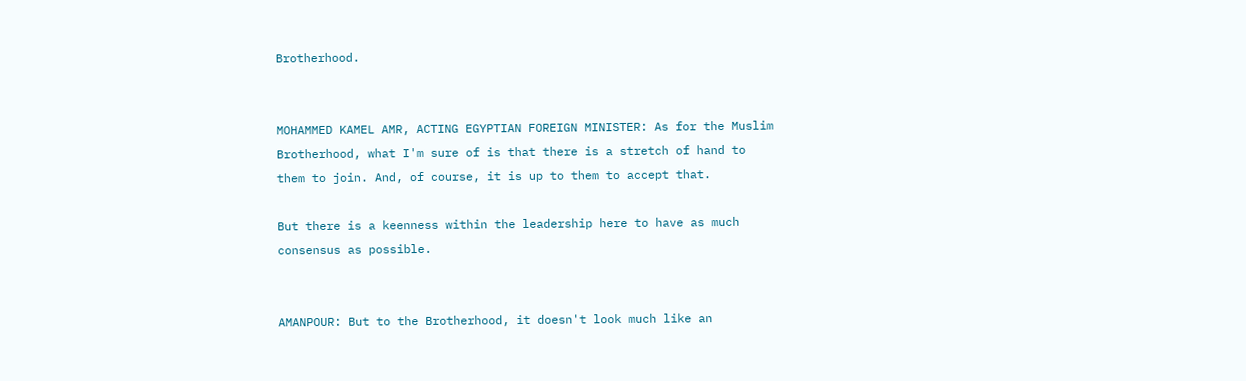Brotherhood.


MOHAMMED KAMEL AMR, ACTING EGYPTIAN FOREIGN MINISTER: As for the Muslim Brotherhood, what I'm sure of is that there is a stretch of hand to them to join. And, of course, it is up to them to accept that.

But there is a keenness within the leadership here to have as much consensus as possible.


AMANPOUR: But to the Brotherhood, it doesn't look much like an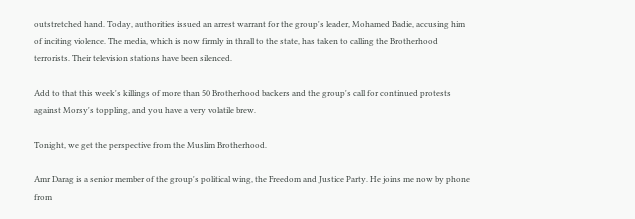outstretched hand. Today, authorities issued an arrest warrant for the group's leader, Mohamed Badie, accusing him of inciting violence. The media, which is now firmly in thrall to the state, has taken to calling the Brotherhood terrorists. Their television stations have been silenced.

Add to that this week's killings of more than 50 Brotherhood backers and the group's call for continued protests against Morsy's toppling, and you have a very volatile brew.

Tonight, we get the perspective from the Muslim Brotherhood.

Amr Darag is a senior member of the group's political wing, the Freedom and Justice Party. He joins me now by phone from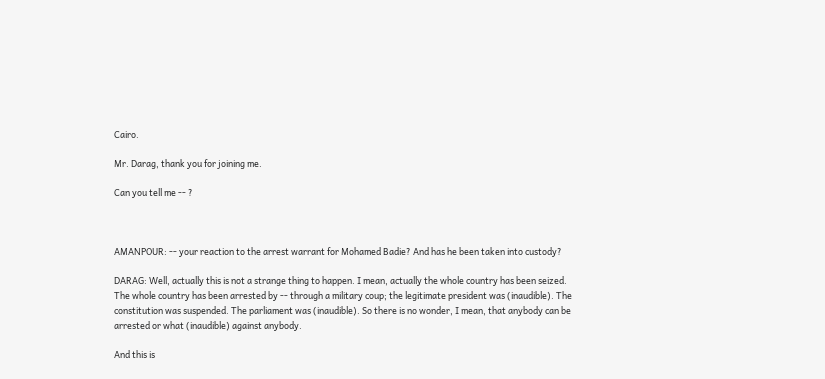Cairo.

Mr. Darag, thank you for joining me.

Can you tell me -- ?



AMANPOUR: -- your reaction to the arrest warrant for Mohamed Badie? And has he been taken into custody?

DARAG: Well, actually this is not a strange thing to happen. I mean, actually the whole country has been seized. The whole country has been arrested by -- through a military coup; the legitimate president was (inaudible). The constitution was suspended. The parliament was (inaudible). So there is no wonder, I mean, that anybody can be arrested or what (inaudible) against anybody.

And this is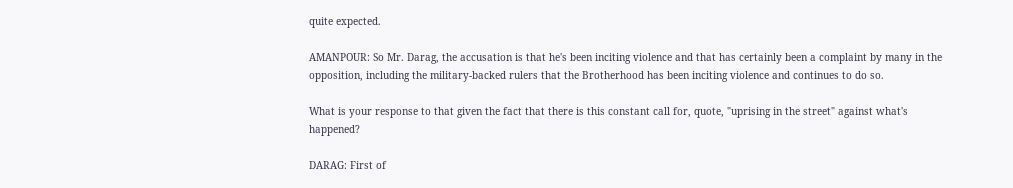quite expected.

AMANPOUR: So Mr. Darag, the accusation is that he's been inciting violence and that has certainly been a complaint by many in the opposition, including the military-backed rulers that the Brotherhood has been inciting violence and continues to do so.

What is your response to that given the fact that there is this constant call for, quote, "uprising in the street" against what's happened?

DARAG: First of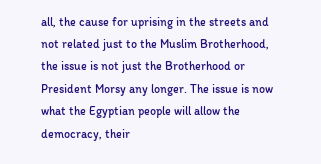all, the cause for uprising in the streets and not related just to the Muslim Brotherhood, the issue is not just the Brotherhood or President Morsy any longer. The issue is now what the Egyptian people will allow the democracy, their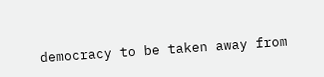democracy to be taken away from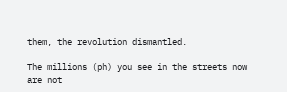them, the revolution dismantled.

The millions (ph) you see in the streets now are not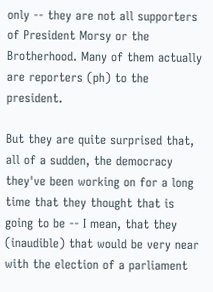only -- they are not all supporters of President Morsy or the Brotherhood. Many of them actually are reporters (ph) to the president.

But they are quite surprised that, all of a sudden, the democracy they've been working on for a long time that they thought that is going to be -- I mean, that they (inaudible) that would be very near with the election of a parliament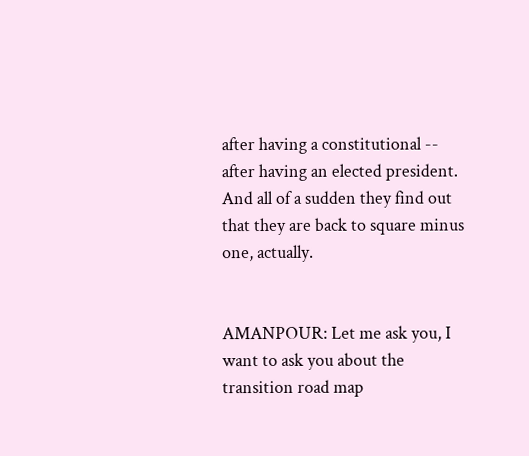after having a constitutional -- after having an elected president. And all of a sudden they find out that they are back to square minus one, actually.


AMANPOUR: Let me ask you, I want to ask you about the transition road map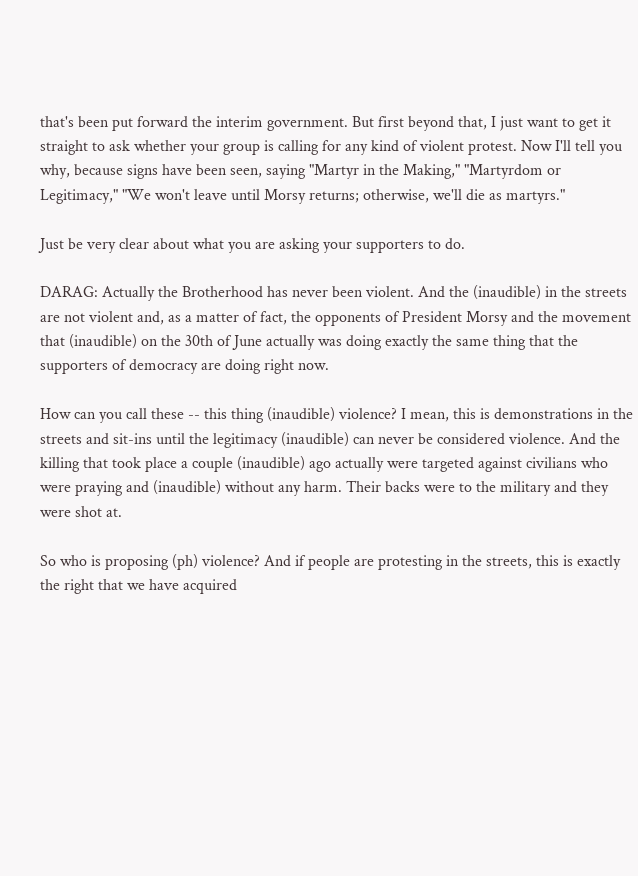that's been put forward the interim government. But first beyond that, I just want to get it straight to ask whether your group is calling for any kind of violent protest. Now I'll tell you why, because signs have been seen, saying "Martyr in the Making," "Martyrdom or Legitimacy," "We won't leave until Morsy returns; otherwise, we'll die as martyrs."

Just be very clear about what you are asking your supporters to do.

DARAG: Actually the Brotherhood has never been violent. And the (inaudible) in the streets are not violent and, as a matter of fact, the opponents of President Morsy and the movement that (inaudible) on the 30th of June actually was doing exactly the same thing that the supporters of democracy are doing right now.

How can you call these -- this thing (inaudible) violence? I mean, this is demonstrations in the streets and sit-ins until the legitimacy (inaudible) can never be considered violence. And the killing that took place a couple (inaudible) ago actually were targeted against civilians who were praying and (inaudible) without any harm. Their backs were to the military and they were shot at.

So who is proposing (ph) violence? And if people are protesting in the streets, this is exactly the right that we have acquired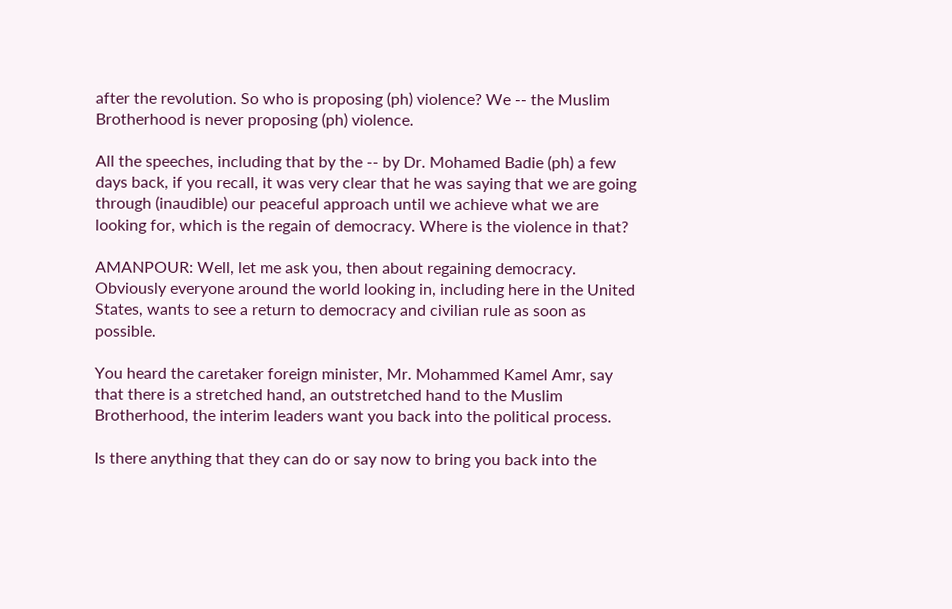after the revolution. So who is proposing (ph) violence? We -- the Muslim Brotherhood is never proposing (ph) violence.

All the speeches, including that by the -- by Dr. Mohamed Badie (ph) a few days back, if you recall, it was very clear that he was saying that we are going through (inaudible) our peaceful approach until we achieve what we are looking for, which is the regain of democracy. Where is the violence in that?

AMANPOUR: Well, let me ask you, then about regaining democracy. Obviously everyone around the world looking in, including here in the United States, wants to see a return to democracy and civilian rule as soon as possible.

You heard the caretaker foreign minister, Mr. Mohammed Kamel Amr, say that there is a stretched hand, an outstretched hand to the Muslim Brotherhood, the interim leaders want you back into the political process.

Is there anything that they can do or say now to bring you back into the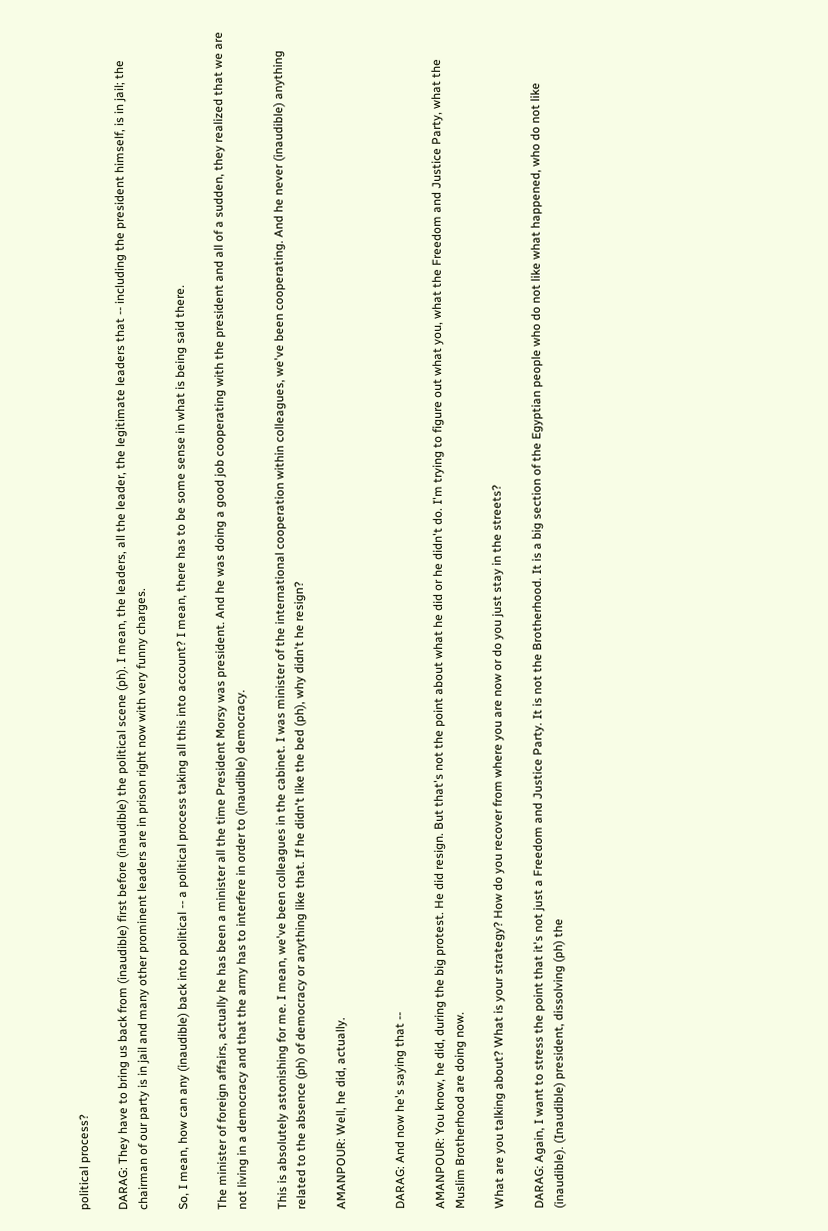political process?

DARAG: They have to bring us back from (inaudible) first before (inaudible) the political scene (ph). I mean, the leaders, all the leader, the legitimate leaders that -- including the president himself, is in jail; the chairman of our party is in jail and many other prominent leaders are in prison right now with very funny charges.

So, I mean, how can any (inaudible) back into political -- a political process taking all this into account? I mean, there has to be some sense in what is being said there.

The minister of foreign affairs, actually he has been a minister all the time President Morsy was president. And he was doing a good job cooperating with the president and all of a sudden, they realized that we are not living in a democracy and that the army has to interfere in order to (inaudible) democracy.

This is absolutely astonishing for me. I mean, we've been colleagues in the cabinet. I was minister of the international cooperation within colleagues, we've been cooperating. And he never (inaudible) anything related to the absence (ph) of democracy or anything like that. If he didn't like the bed (ph), why didn't he resign?

AMANPOUR: Well, he did, actually.


DARAG: And now he's saying that --

AMANPOUR: You know, he did, during the big protest. He did resign. But that's not the point about what he did or he didn't do. I'm trying to figure out what you, what the Freedom and Justice Party, what the Muslim Brotherhood are doing now.

What are you talking about? What is your strategy? How do you recover from where you are now or do you just stay in the streets?

DARAG: Again, I want to stress the point that it's not just a Freedom and Justice Party. It is not the Brotherhood. It is a big section of the Egyptian people who do not like what happened, who do not like (inaudible). (Inaudible) president, dissolving (ph) the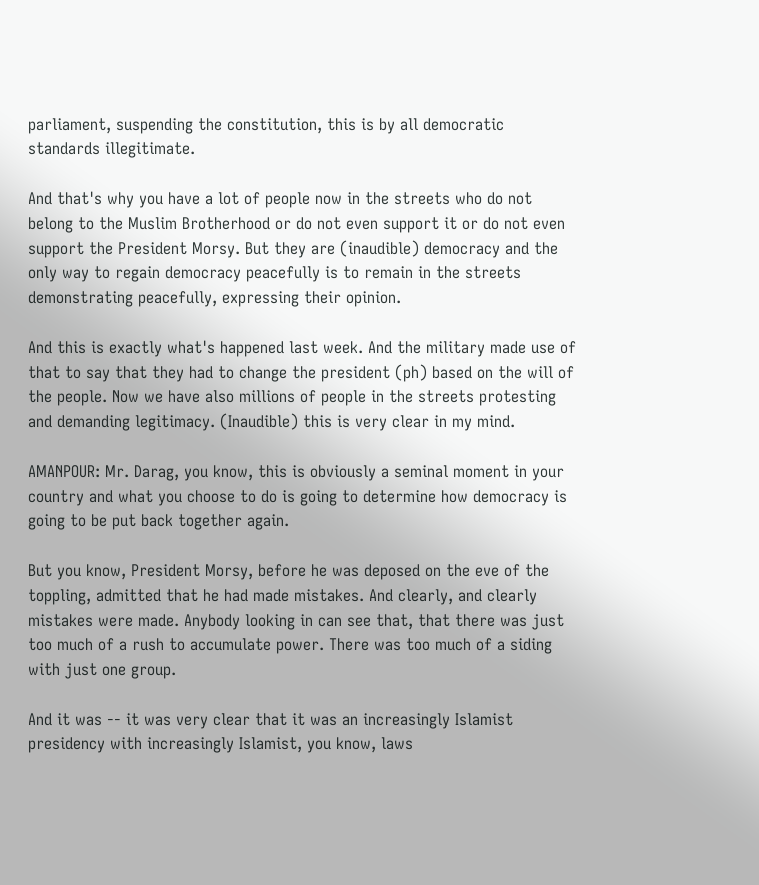parliament, suspending the constitution, this is by all democratic standards illegitimate.

And that's why you have a lot of people now in the streets who do not belong to the Muslim Brotherhood or do not even support it or do not even support the President Morsy. But they are (inaudible) democracy and the only way to regain democracy peacefully is to remain in the streets demonstrating peacefully, expressing their opinion.

And this is exactly what's happened last week. And the military made use of that to say that they had to change the president (ph) based on the will of the people. Now we have also millions of people in the streets protesting and demanding legitimacy. (Inaudible) this is very clear in my mind.

AMANPOUR: Mr. Darag, you know, this is obviously a seminal moment in your country and what you choose to do is going to determine how democracy is going to be put back together again.

But you know, President Morsy, before he was deposed on the eve of the toppling, admitted that he had made mistakes. And clearly, and clearly mistakes were made. Anybody looking in can see that, that there was just too much of a rush to accumulate power. There was too much of a siding with just one group.

And it was -- it was very clear that it was an increasingly Islamist presidency with increasingly Islamist, you know, laws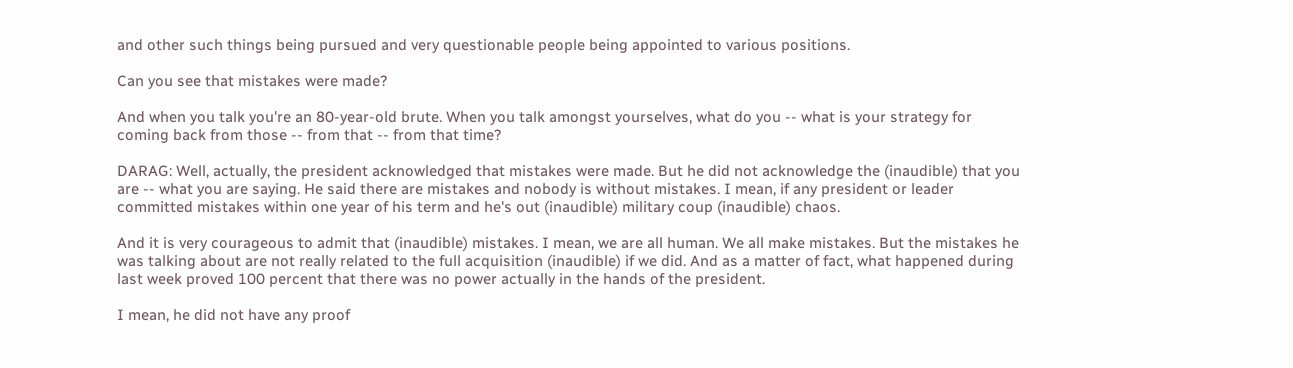and other such things being pursued and very questionable people being appointed to various positions.

Can you see that mistakes were made?

And when you talk you're an 80-year-old brute. When you talk amongst yourselves, what do you -- what is your strategy for coming back from those -- from that -- from that time?

DARAG: Well, actually, the president acknowledged that mistakes were made. But he did not acknowledge the (inaudible) that you are -- what you are saying. He said there are mistakes and nobody is without mistakes. I mean, if any president or leader committed mistakes within one year of his term and he's out (inaudible) military coup (inaudible) chaos.

And it is very courageous to admit that (inaudible) mistakes. I mean, we are all human. We all make mistakes. But the mistakes he was talking about are not really related to the full acquisition (inaudible) if we did. And as a matter of fact, what happened during last week proved 100 percent that there was no power actually in the hands of the president.

I mean, he did not have any proof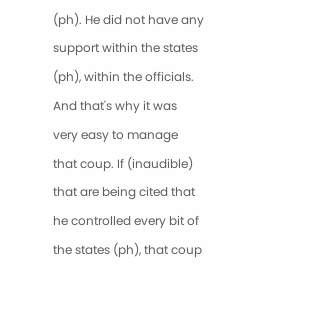(ph). He did not have any support within the states (ph), within the officials. And that's why it was very easy to manage that coup. If (inaudible) that are being cited that he controlled every bit of the states (ph), that coup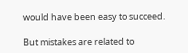would have been easy to succeed.

But mistakes are related to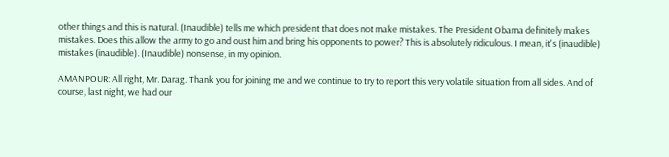other things and this is natural. (Inaudible) tells me which president that does not make mistakes. The President Obama definitely makes mistakes. Does this allow the army to go and oust him and bring his opponents to power? This is absolutely ridiculous. I mean, it's (inaudible) mistakes (inaudible). (Inaudible) nonsense, in my opinion.

AMANPOUR: All right, Mr. Darag. Thank you for joining me and we continue to try to report this very volatile situation from all sides. And of course, last night, we had our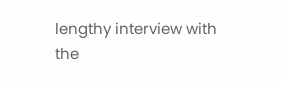lengthy interview with the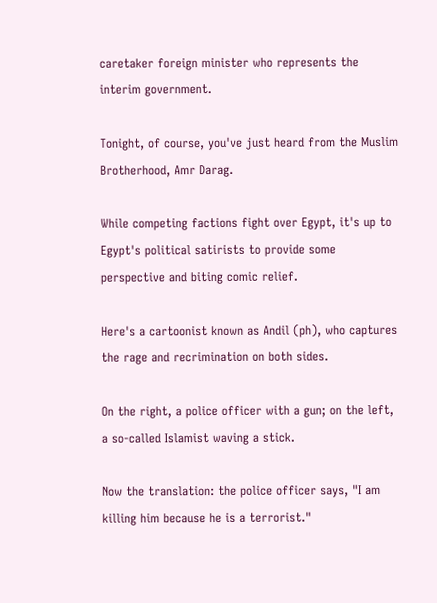caretaker foreign minister who represents the interim government.

Tonight, of course, you've just heard from the Muslim Brotherhood, Amr Darag.

While competing factions fight over Egypt, it's up to Egypt's political satirists to provide some perspective and biting comic relief.

Here's a cartoonist known as Andil (ph), who captures the rage and recrimination on both sides.

On the right, a police officer with a gun; on the left, a so-called Islamist waving a stick.

Now the translation: the police officer says, "I am killing him because he is a terrorist."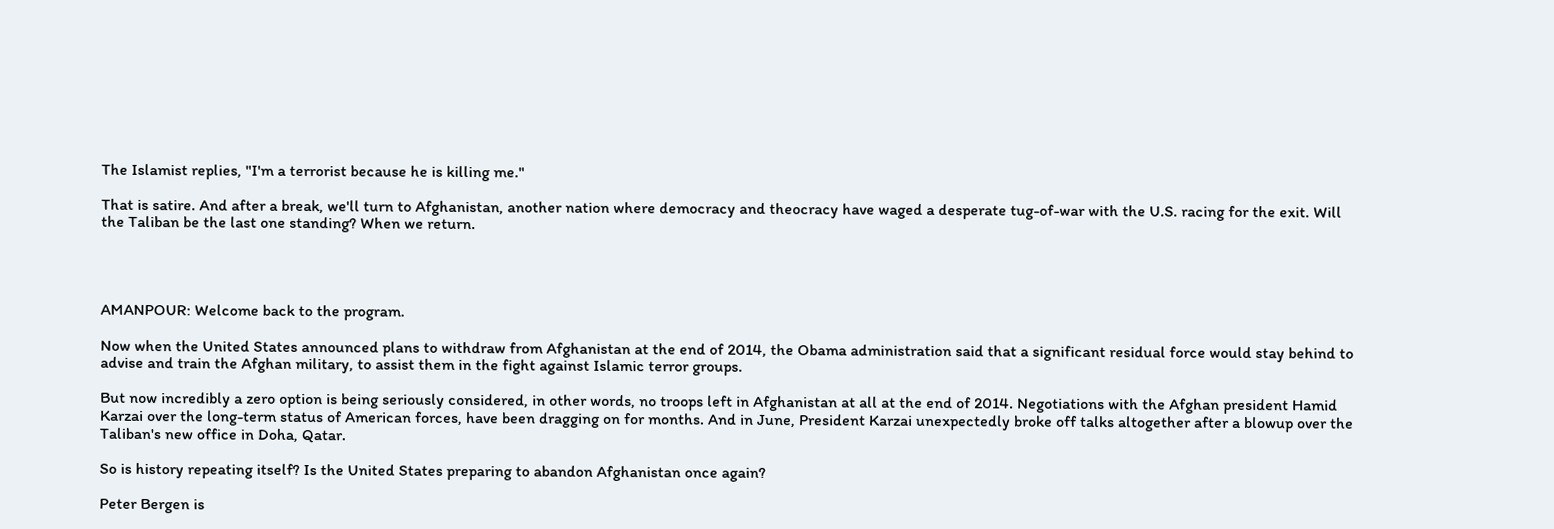The Islamist replies, "I'm a terrorist because he is killing me."

That is satire. And after a break, we'll turn to Afghanistan, another nation where democracy and theocracy have waged a desperate tug-of-war with the U.S. racing for the exit. Will the Taliban be the last one standing? When we return.




AMANPOUR: Welcome back to the program.

Now when the United States announced plans to withdraw from Afghanistan at the end of 2014, the Obama administration said that a significant residual force would stay behind to advise and train the Afghan military, to assist them in the fight against Islamic terror groups.

But now incredibly a zero option is being seriously considered, in other words, no troops left in Afghanistan at all at the end of 2014. Negotiations with the Afghan president Hamid Karzai over the long-term status of American forces, have been dragging on for months. And in June, President Karzai unexpectedly broke off talks altogether after a blowup over the Taliban's new office in Doha, Qatar.

So is history repeating itself? Is the United States preparing to abandon Afghanistan once again?

Peter Bergen is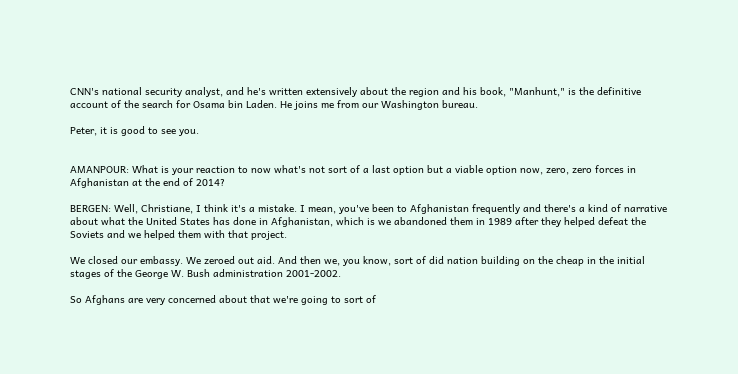CNN's national security analyst, and he's written extensively about the region and his book, "Manhunt," is the definitive account of the search for Osama bin Laden. He joins me from our Washington bureau.

Peter, it is good to see you.


AMANPOUR: What is your reaction to now what's not sort of a last option but a viable option now, zero, zero forces in Afghanistan at the end of 2014?

BERGEN: Well, Christiane, I think it's a mistake. I mean, you've been to Afghanistan frequently and there's a kind of narrative about what the United States has done in Afghanistan, which is we abandoned them in 1989 after they helped defeat the Soviets and we helped them with that project.

We closed our embassy. We zeroed out aid. And then we, you know, sort of did nation building on the cheap in the initial stages of the George W. Bush administration 2001-2002.

So Afghans are very concerned about that we're going to sort of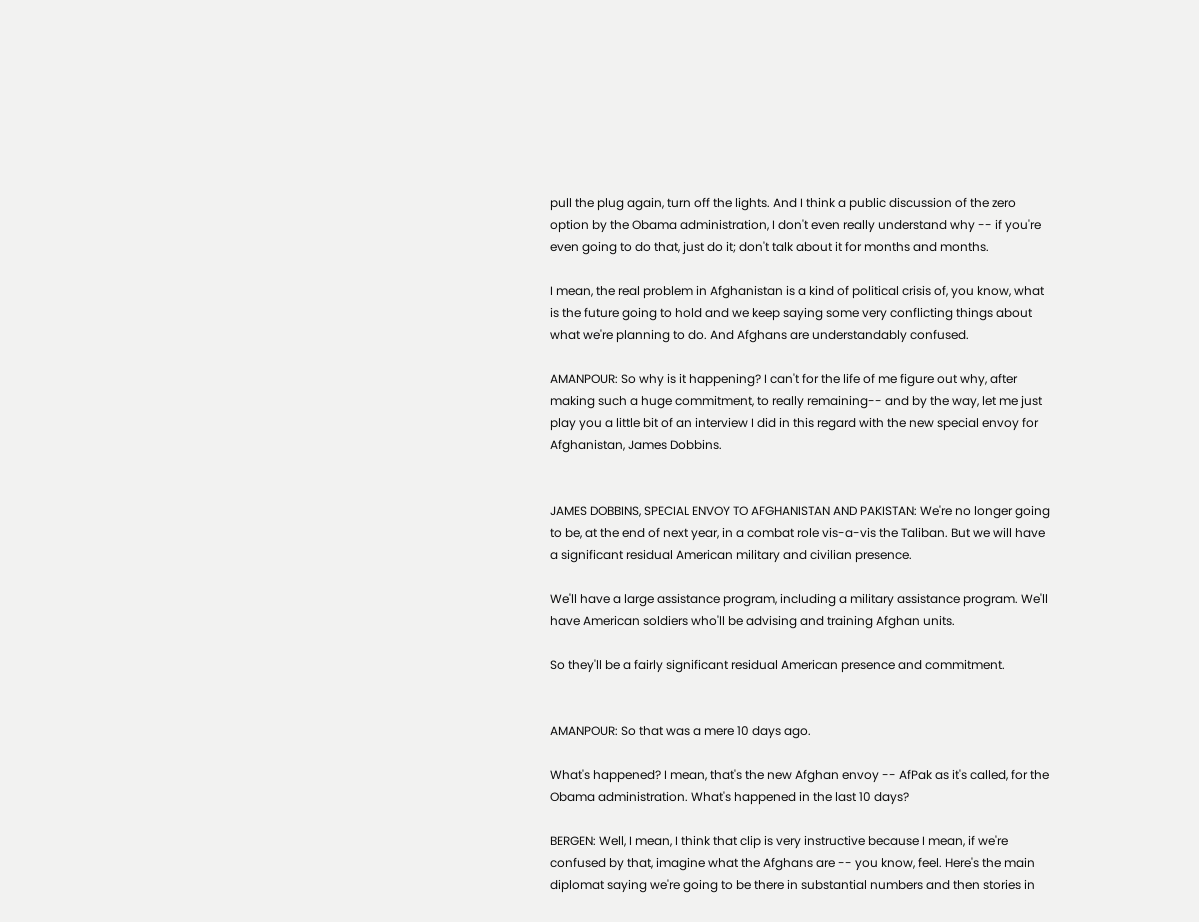pull the plug again, turn off the lights. And I think a public discussion of the zero option by the Obama administration, I don't even really understand why -- if you're even going to do that, just do it; don't talk about it for months and months.

I mean, the real problem in Afghanistan is a kind of political crisis of, you know, what is the future going to hold and we keep saying some very conflicting things about what we're planning to do. And Afghans are understandably confused.

AMANPOUR: So why is it happening? I can't for the life of me figure out why, after making such a huge commitment, to really remaining-- and by the way, let me just play you a little bit of an interview I did in this regard with the new special envoy for Afghanistan, James Dobbins.


JAMES DOBBINS, SPECIAL ENVOY TO AFGHANISTAN AND PAKISTAN: We're no longer going to be, at the end of next year, in a combat role vis-a-vis the Taliban. But we will have a significant residual American military and civilian presence.

We'll have a large assistance program, including a military assistance program. We'll have American soldiers who'll be advising and training Afghan units.

So they'll be a fairly significant residual American presence and commitment.


AMANPOUR: So that was a mere 10 days ago.

What's happened? I mean, that's the new Afghan envoy -- AfPak as it's called, for the Obama administration. What's happened in the last 10 days?

BERGEN: Well, I mean, I think that clip is very instructive because I mean, if we're confused by that, imagine what the Afghans are -- you know, feel. Here's the main diplomat saying we're going to be there in substantial numbers and then stories in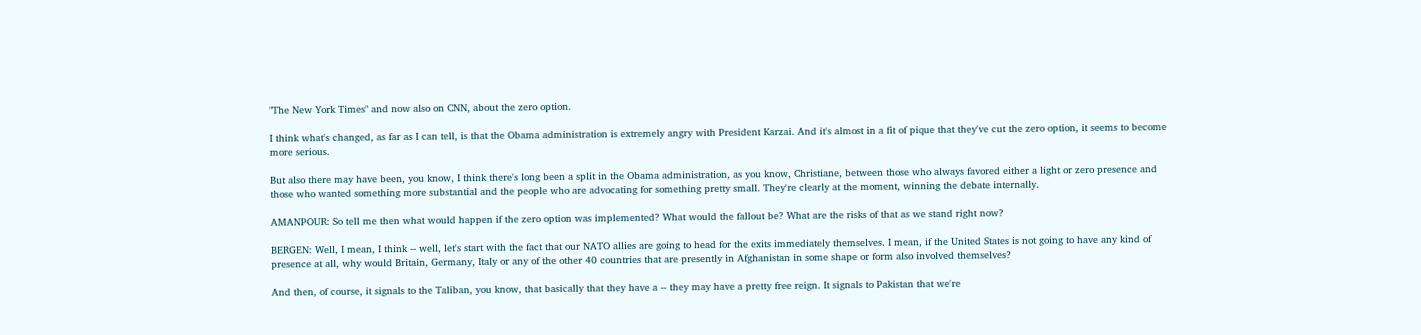"The New York Times" and now also on CNN, about the zero option.

I think what's changed, as far as I can tell, is that the Obama administration is extremely angry with President Karzai. And it's almost in a fit of pique that they've cut the zero option, it seems to become more serious.

But also there may have been, you know, I think there's long been a split in the Obama administration, as you know, Christiane, between those who always favored either a light or zero presence and those who wanted something more substantial and the people who are advocating for something pretty small. They're clearly at the moment, winning the debate internally.

AMANPOUR: So tell me then what would happen if the zero option was implemented? What would the fallout be? What are the risks of that as we stand right now?

BERGEN: Well, I mean, I think -- well, let's start with the fact that our NATO allies are going to head for the exits immediately themselves. I mean, if the United States is not going to have any kind of presence at all, why would Britain, Germany, Italy or any of the other 40 countries that are presently in Afghanistan in some shape or form also involved themselves?

And then, of course, it signals to the Taliban, you know, that basically that they have a -- they may have a pretty free reign. It signals to Pakistan that we're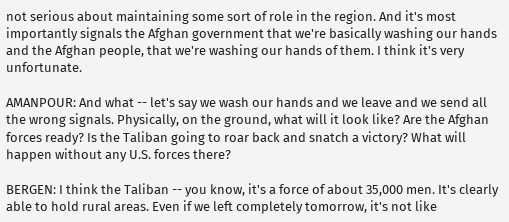not serious about maintaining some sort of role in the region. And it's most importantly signals the Afghan government that we're basically washing our hands and the Afghan people, that we're washing our hands of them. I think it's very unfortunate.

AMANPOUR: And what -- let's say we wash our hands and we leave and we send all the wrong signals. Physically, on the ground, what will it look like? Are the Afghan forces ready? Is the Taliban going to roar back and snatch a victory? What will happen without any U.S. forces there?

BERGEN: I think the Taliban -- you know, it's a force of about 35,000 men. It's clearly able to hold rural areas. Even if we left completely tomorrow, it's not like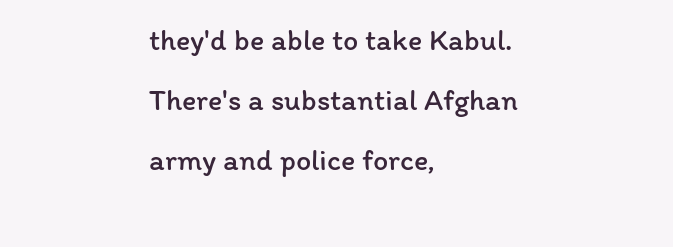they'd be able to take Kabul. There's a substantial Afghan army and police force,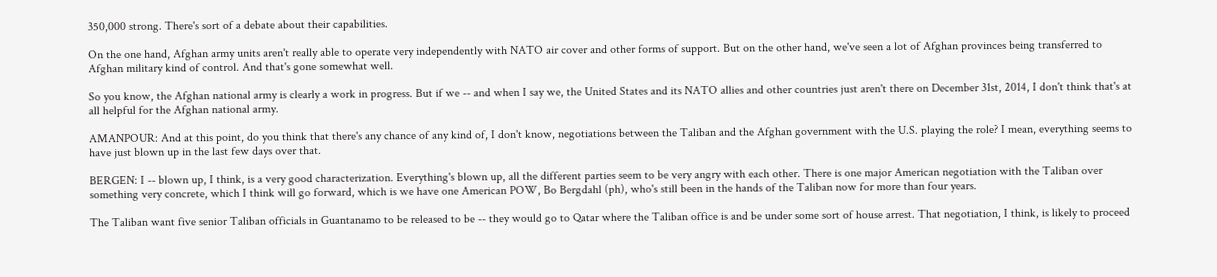350,000 strong. There's sort of a debate about their capabilities.

On the one hand, Afghan army units aren't really able to operate very independently with NATO air cover and other forms of support. But on the other hand, we've seen a lot of Afghan provinces being transferred to Afghan military kind of control. And that's gone somewhat well.

So you know, the Afghan national army is clearly a work in progress. But if we -- and when I say we, the United States and its NATO allies and other countries just aren't there on December 31st, 2014, I don't think that's at all helpful for the Afghan national army.

AMANPOUR: And at this point, do you think that there's any chance of any kind of, I don't know, negotiations between the Taliban and the Afghan government with the U.S. playing the role? I mean, everything seems to have just blown up in the last few days over that.

BERGEN: I -- blown up, I think, is a very good characterization. Everything's blown up, all the different parties seem to be very angry with each other. There is one major American negotiation with the Taliban over something very concrete, which I think will go forward, which is we have one American POW, Bo Bergdahl (ph), who's still been in the hands of the Taliban now for more than four years.

The Taliban want five senior Taliban officials in Guantanamo to be released to be -- they would go to Qatar where the Taliban office is and be under some sort of house arrest. That negotiation, I think, is likely to proceed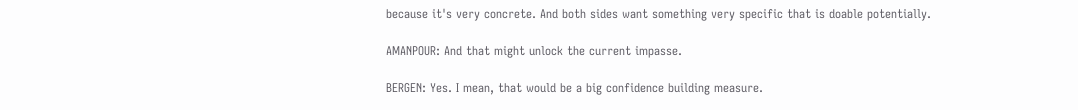because it's very concrete. And both sides want something very specific that is doable potentially.

AMANPOUR: And that might unlock the current impasse.

BERGEN: Yes. I mean, that would be a big confidence building measure.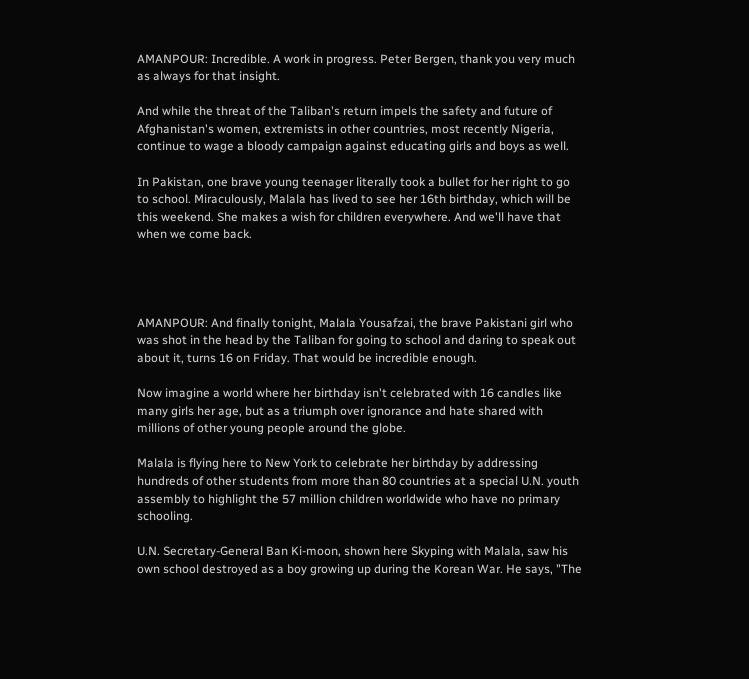AMANPOUR: Incredible. A work in progress. Peter Bergen, thank you very much as always for that insight.

And while the threat of the Taliban's return impels the safety and future of Afghanistan's women, extremists in other countries, most recently Nigeria, continue to wage a bloody campaign against educating girls and boys as well.

In Pakistan, one brave young teenager literally took a bullet for her right to go to school. Miraculously, Malala has lived to see her 16th birthday, which will be this weekend. She makes a wish for children everywhere. And we'll have that when we come back.




AMANPOUR: And finally tonight, Malala Yousafzai, the brave Pakistani girl who was shot in the head by the Taliban for going to school and daring to speak out about it, turns 16 on Friday. That would be incredible enough.

Now imagine a world where her birthday isn't celebrated with 16 candles like many girls her age, but as a triumph over ignorance and hate shared with millions of other young people around the globe.

Malala is flying here to New York to celebrate her birthday by addressing hundreds of other students from more than 80 countries at a special U.N. youth assembly to highlight the 57 million children worldwide who have no primary schooling.

U.N. Secretary-General Ban Ki-moon, shown here Skyping with Malala, saw his own school destroyed as a boy growing up during the Korean War. He says, "The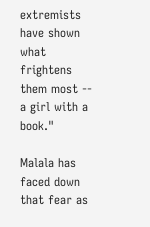extremists have shown what frightens them most -- a girl with a book."

Malala has faced down that fear as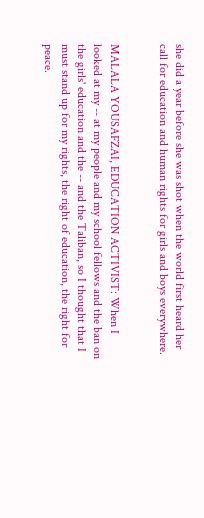she did a year before she was shot when the world first heard her call for education and human rights for girls and boys everywhere.


MALALA YOUSAFZAI, EDUCATION ACTIVIST: When I looked at my -- at my people and my school fellows and the ban on the girls' education and the -- and the Taliban, so I thought that I must stand up for my rights, the right of education, the right for peace.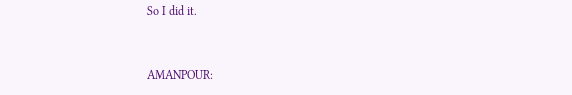So I did it.


AMANPOUR: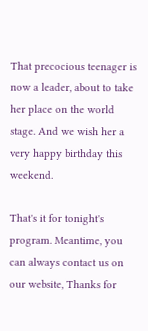That precocious teenager is now a leader, about to take her place on the world stage. And we wish her a very happy birthday this weekend.

That's it for tonight's program. Meantime, you can always contact us on our website, Thanks for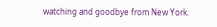watching and goodbye from New York.